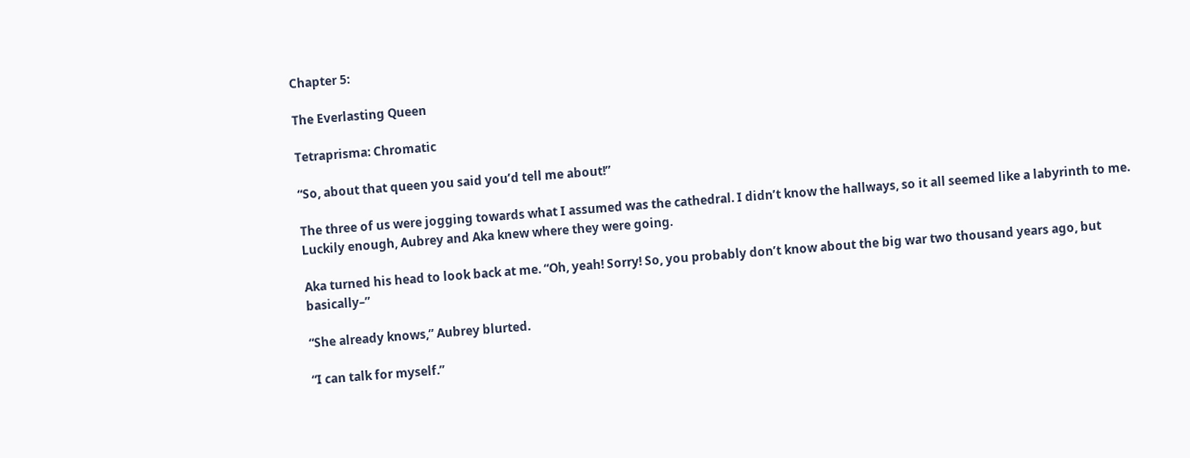Chapter 5:

The Everlasting Queen

Tetraprisma: Chromatic

“So, about that queen you said you’d tell me about!”

The three of us were jogging towards what I assumed was the cathedral. I didn’t know the hallways, so it all seemed like a labyrinth to me. Luckily enough, Aubrey and Aka knew where they were going.

Aka turned his head to look back at me. “Oh, yeah! Sorry! So, you probably don’t know about the big war two thousand years ago, but basically–”

“She already knows,” Aubrey blurted.

“I can talk for myself.”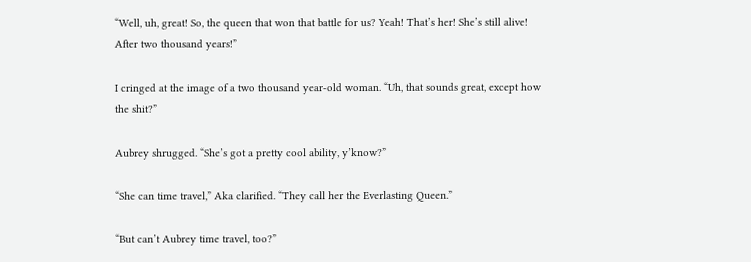“Well, uh, great! So, the queen that won that battle for us? Yeah! That’s her! She’s still alive! After two thousand years!”

I cringed at the image of a two thousand year-old woman. “Uh, that sounds great, except how the shit?”

Aubrey shrugged. “She’s got a pretty cool ability, y’know?”

“She can time travel,” Aka clarified. “They call her the Everlasting Queen.”

“But can’t Aubrey time travel, too?”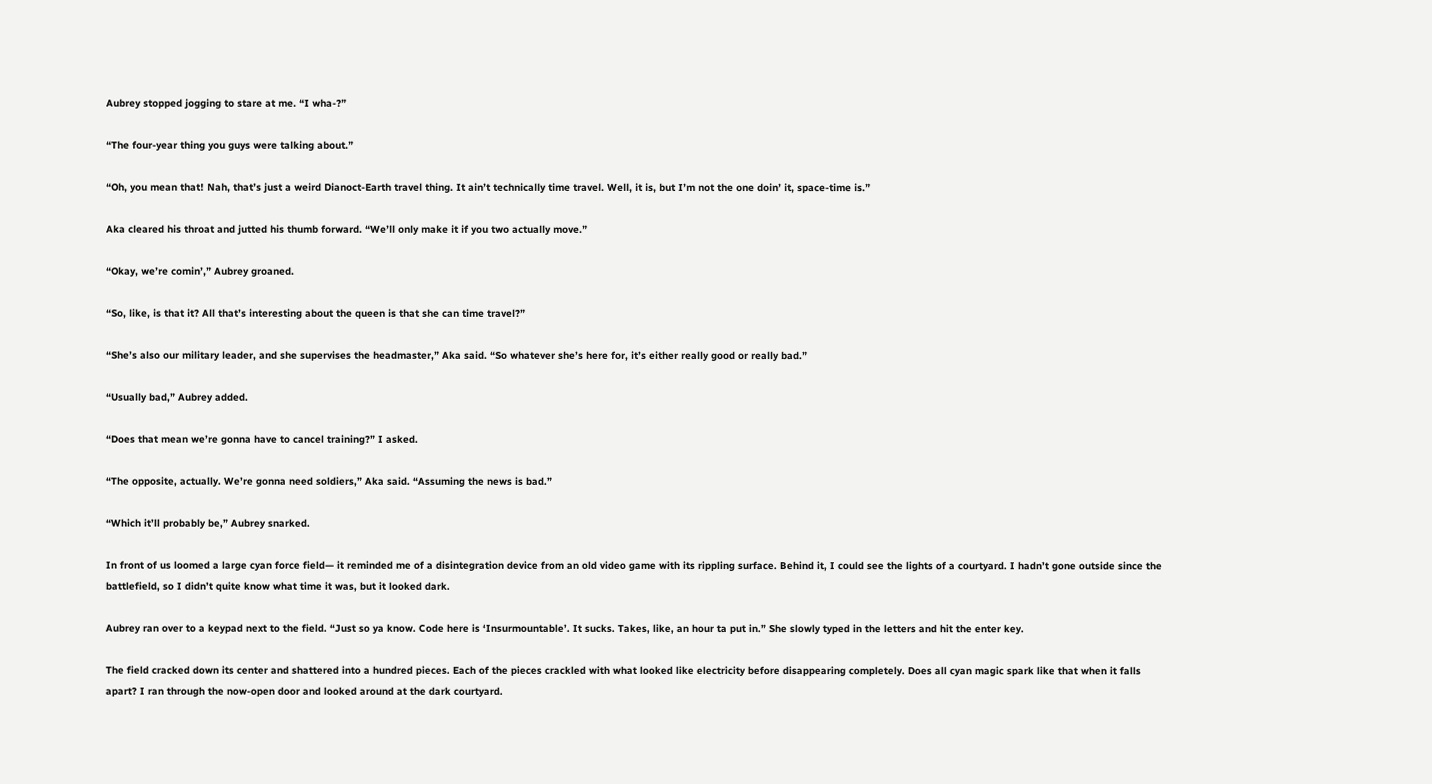Aubrey stopped jogging to stare at me. “I wha-?”

“The four-year thing you guys were talking about.”

“Oh, you mean that! Nah, that’s just a weird Dianoct-Earth travel thing. It ain’t technically time travel. Well, it is, but I’m not the one doin’ it, space-time is.”

Aka cleared his throat and jutted his thumb forward. “We’ll only make it if you two actually move.”

“Okay, we’re comin’,” Aubrey groaned.

“So, like, is that it? All that’s interesting about the queen is that she can time travel?”

“She’s also our military leader, and she supervises the headmaster,” Aka said. “So whatever she’s here for, it’s either really good or really bad.”

“Usually bad,” Aubrey added.

“Does that mean we’re gonna have to cancel training?” I asked.

“The opposite, actually. We’re gonna need soldiers,” Aka said. “Assuming the news is bad.”

“Which it’ll probably be,” Aubrey snarked.

In front of us loomed a large cyan force field— it reminded me of a disintegration device from an old video game with its rippling surface. Behind it, I could see the lights of a courtyard. I hadn’t gone outside since the battlefield, so I didn’t quite know what time it was, but it looked dark.

Aubrey ran over to a keypad next to the field. “Just so ya know. Code here is ‘Insurmountable’. It sucks. Takes, like, an hour ta put in.” She slowly typed in the letters and hit the enter key.

The field cracked down its center and shattered into a hundred pieces. Each of the pieces crackled with what looked like electricity before disappearing completely. Does all cyan magic spark like that when it falls apart? I ran through the now-open door and looked around at the dark courtyard.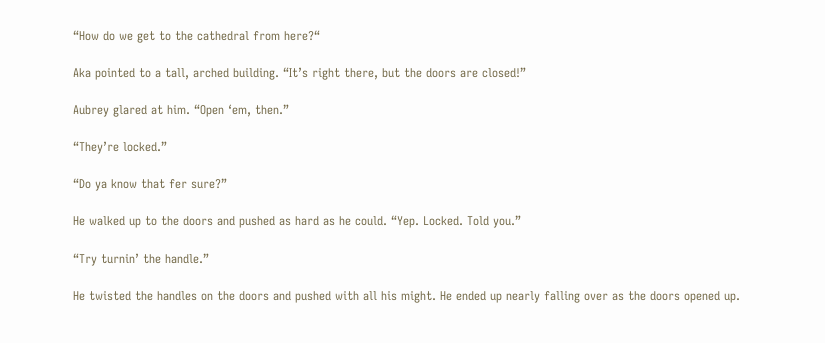“How do we get to the cathedral from here?“

Aka pointed to a tall, arched building. “It’s right there, but the doors are closed!”

Aubrey glared at him. “Open ‘em, then.”

“They’re locked.”

“Do ya know that fer sure?”

He walked up to the doors and pushed as hard as he could. “Yep. Locked. Told you.”

“Try turnin’ the handle.”

He twisted the handles on the doors and pushed with all his might. He ended up nearly falling over as the doors opened up.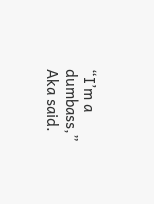“I’m a dumbass,” Aka said.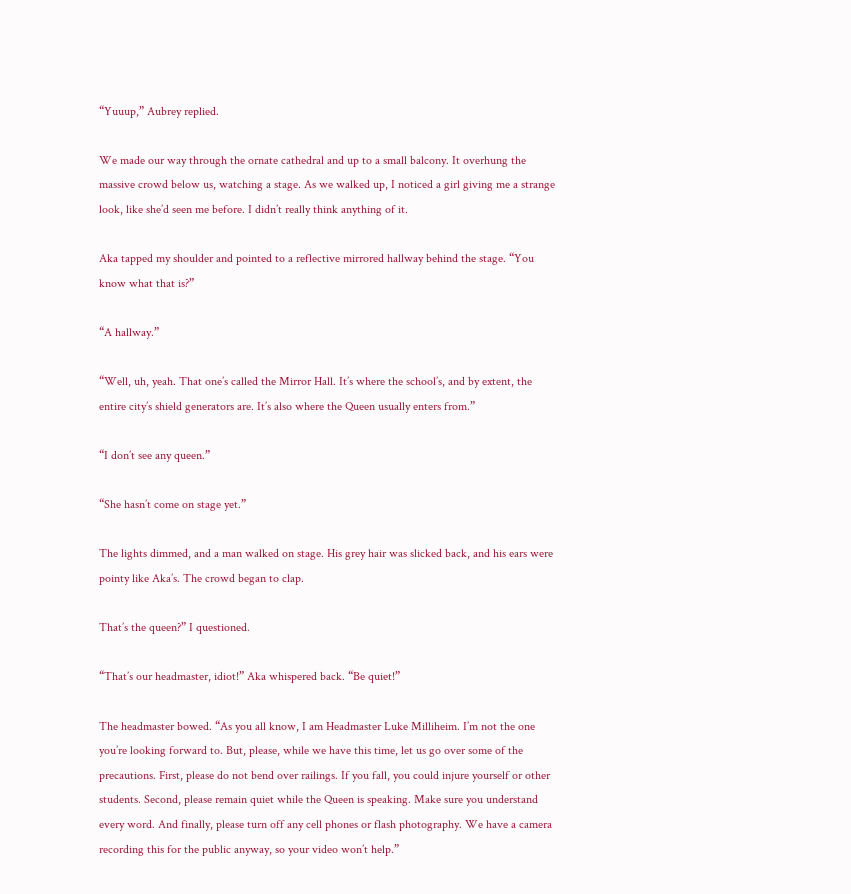“Yuuup,” Aubrey replied.

We made our way through the ornate cathedral and up to a small balcony. It overhung the massive crowd below us, watching a stage. As we walked up, I noticed a girl giving me a strange look, like she’d seen me before. I didn’t really think anything of it.

Aka tapped my shoulder and pointed to a reflective mirrored hallway behind the stage. “You know what that is?”

“A hallway.”

“Well, uh, yeah. That one’s called the Mirror Hall. It’s where the school’s, and by extent, the entire city’s shield generators are. It’s also where the Queen usually enters from.”

“I don’t see any queen.”

“She hasn’t come on stage yet.”

The lights dimmed, and a man walked on stage. His grey hair was slicked back, and his ears were pointy like Aka’s. The crowd began to clap.

That’s the queen?” I questioned.

“That’s our headmaster, idiot!” Aka whispered back. “Be quiet!”

The headmaster bowed. “As you all know, I am Headmaster Luke Milliheim. I’m not the one you’re looking forward to. But, please, while we have this time, let us go over some of the precautions. First, please do not bend over railings. If you fall, you could injure yourself or other students. Second, please remain quiet while the Queen is speaking. Make sure you understand every word. And finally, please turn off any cell phones or flash photography. We have a camera recording this for the public anyway, so your video won’t help.”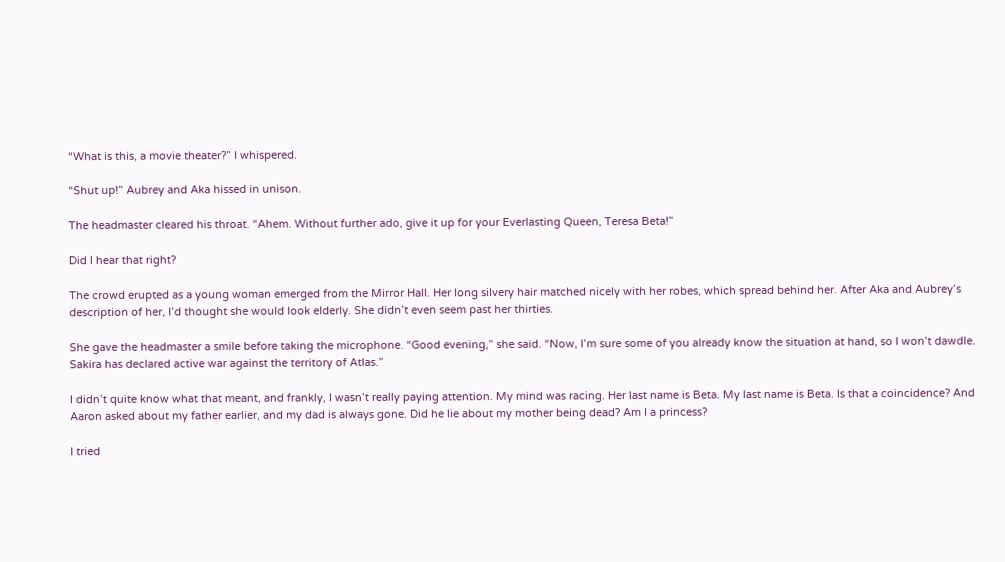“What is this, a movie theater?” I whispered.

“Shut up!” Aubrey and Aka hissed in unison.

The headmaster cleared his throat. “Ahem. Without further ado, give it up for your Everlasting Queen, Teresa Beta!”

Did I hear that right?

The crowd erupted as a young woman emerged from the Mirror Hall. Her long silvery hair matched nicely with her robes, which spread behind her. After Aka and Aubrey’s description of her, I’d thought she would look elderly. She didn’t even seem past her thirties.

She gave the headmaster a smile before taking the microphone. “Good evening,” she said. “Now, I’m sure some of you already know the situation at hand, so I won’t dawdle. Sakira has declared active war against the territory of Atlas.”

I didn’t quite know what that meant, and frankly, I wasn’t really paying attention. My mind was racing. Her last name is Beta. My last name is Beta. Is that a coincidence? And Aaron asked about my father earlier, and my dad is always gone. Did he lie about my mother being dead? Am I a princess?

I tried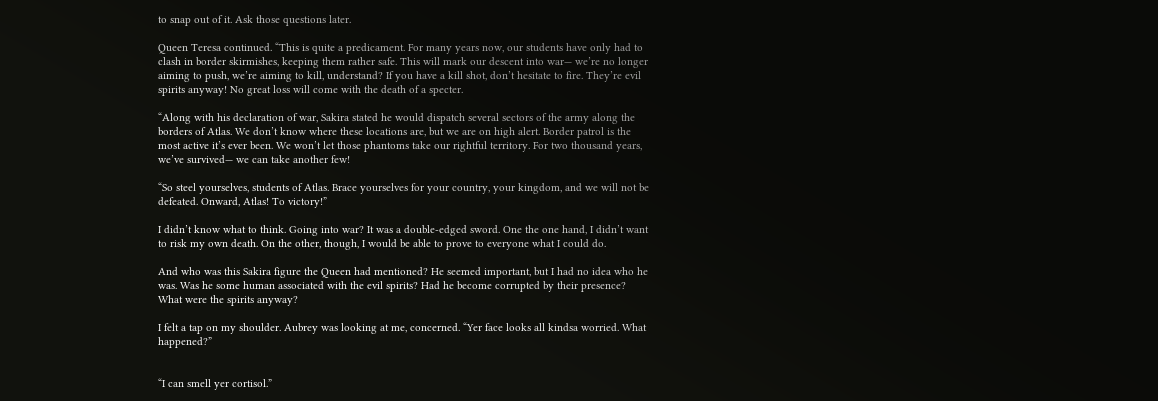to snap out of it. Ask those questions later.

Queen Teresa continued. “This is quite a predicament. For many years now, our students have only had to clash in border skirmishes, keeping them rather safe. This will mark our descent into war— we’re no longer aiming to push, we’re aiming to kill, understand? If you have a kill shot, don’t hesitate to fire. They’re evil spirits anyway! No great loss will come with the death of a specter.

“Along with his declaration of war, Sakira stated he would dispatch several sectors of the army along the borders of Atlas. We don’t know where these locations are, but we are on high alert. Border patrol is the most active it’s ever been. We won’t let those phantoms take our rightful territory. For two thousand years, we’ve survived— we can take another few!

“So steel yourselves, students of Atlas. Brace yourselves for your country, your kingdom, and we will not be defeated. Onward, Atlas! To victory!”

I didn’t know what to think. Going into war? It was a double-edged sword. One the one hand, I didn’t want to risk my own death. On the other, though, I would be able to prove to everyone what I could do.

And who was this Sakira figure the Queen had mentioned? He seemed important, but I had no idea who he was. Was he some human associated with the evil spirits? Had he become corrupted by their presence? What were the spirits anyway?

I felt a tap on my shoulder. Aubrey was looking at me, concerned. “Yer face looks all kindsa worried. What happened?”


“I can smell yer cortisol.”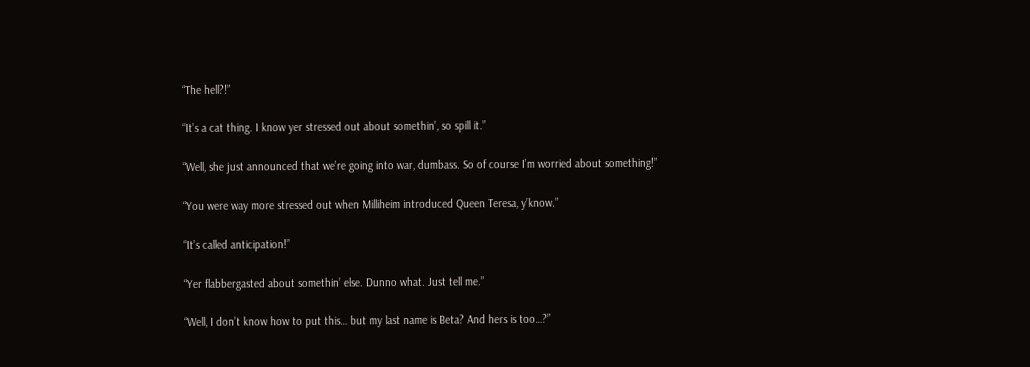“The hell?!”

“It’s a cat thing. I know yer stressed out about somethin’, so spill it.”

“Well, she just announced that we’re going into war, dumbass. So of course I’m worried about something!”

“You were way more stressed out when Milliheim introduced Queen Teresa, y’know.”

“It’s called anticipation!”

“Yer flabbergasted about somethin’ else. Dunno what. Just tell me.”

“Well, I don’t know how to put this… but my last name is Beta? And hers is too…?”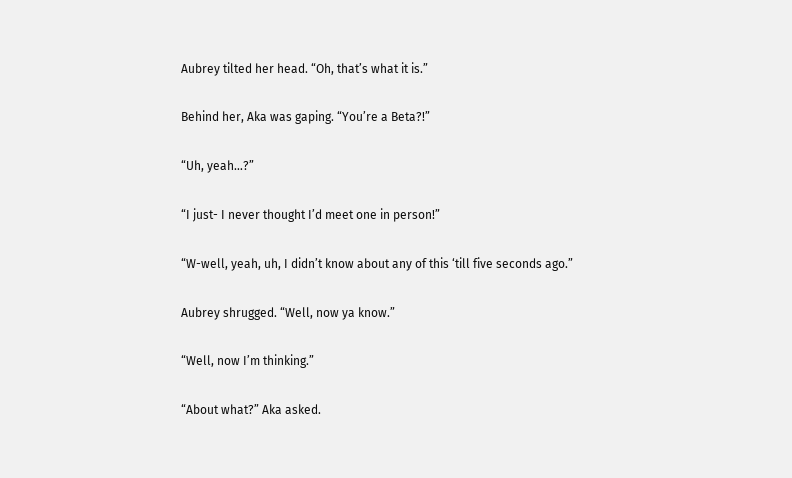Aubrey tilted her head. “Oh, that’s what it is.”

Behind her, Aka was gaping. “You’re a Beta?!”

“Uh, yeah…?”

“I just- I never thought I’d meet one in person!”

“W-well, yeah, uh, I didn’t know about any of this ‘till five seconds ago.”

Aubrey shrugged. “Well, now ya know.”

“Well, now I’m thinking.”

“About what?” Aka asked.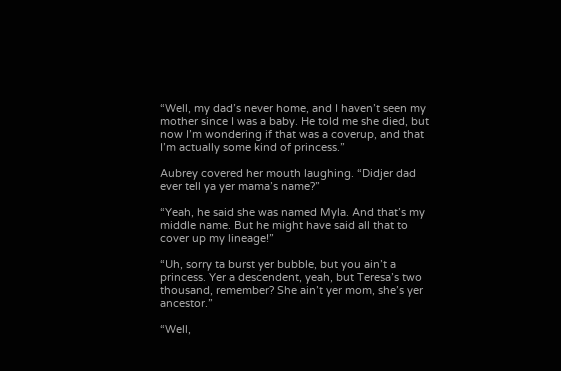“Well, my dad’s never home, and I haven’t seen my mother since I was a baby. He told me she died, but now I’m wondering if that was a coverup, and that I’m actually some kind of princess.”

Aubrey covered her mouth laughing. “Didjer dad ever tell ya yer mama’s name?”

“Yeah, he said she was named Myla. And that’s my middle name. But he might have said all that to cover up my lineage!”

“Uh, sorry ta burst yer bubble, but you ain’t a princess. Yer a descendent, yeah, but Teresa’s two thousand, remember? She ain’t yer mom, she’s yer ancestor.”

“Well,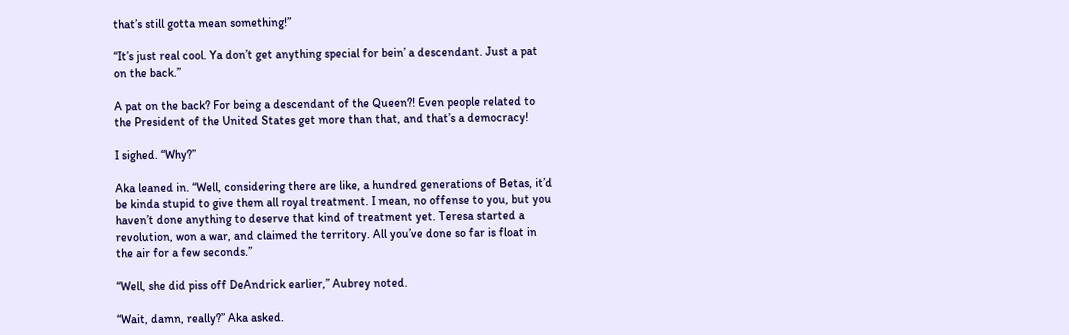that’s still gotta mean something!”

“It’s just real cool. Ya don’t get anything special for bein’ a descendant. Just a pat on the back.”

A pat on the back? For being a descendant of the Queen?! Even people related to the President of the United States get more than that, and that’s a democracy!

I sighed. “Why?”

Aka leaned in. “Well, considering there are like, a hundred generations of Betas, it’d be kinda stupid to give them all royal treatment. I mean, no offense to you, but you haven’t done anything to deserve that kind of treatment yet. Teresa started a revolution, won a war, and claimed the territory. All you’ve done so far is float in the air for a few seconds.”

“Well, she did piss off DeAndrick earlier,” Aubrey noted.

“Wait, damn, really?” Aka asked.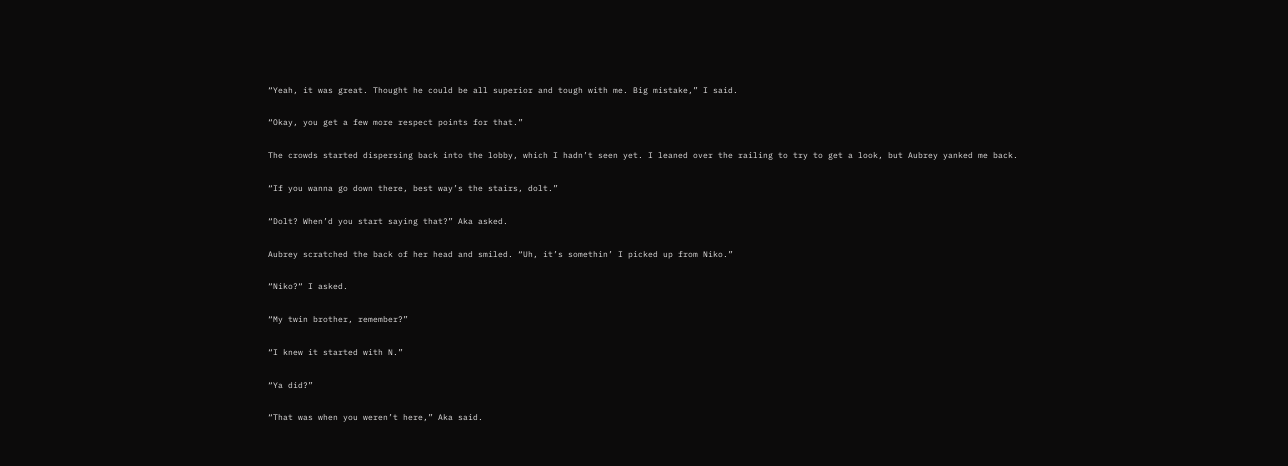“Yeah, it was great. Thought he could be all superior and tough with me. Big mistake,” I said.

“Okay, you get a few more respect points for that.”

The crowds started dispersing back into the lobby, which I hadn’t seen yet. I leaned over the railing to try to get a look, but Aubrey yanked me back.

“If you wanna go down there, best way’s the stairs, dolt.”

“Dolt? When’d you start saying that?” Aka asked.

Aubrey scratched the back of her head and smiled. “Uh, it’s somethin’ I picked up from Niko.”

“Niko?“ I asked.

“My twin brother, remember?”

“I knew it started with N.”

“Ya did?”

“That was when you weren’t here,” Aka said.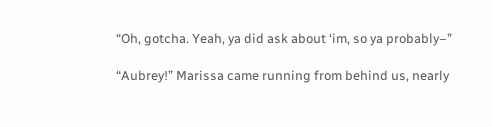“Oh, gotcha. Yeah, ya did ask about ‘im, so ya probably–”

“Aubrey!” Marissa came running from behind us, nearly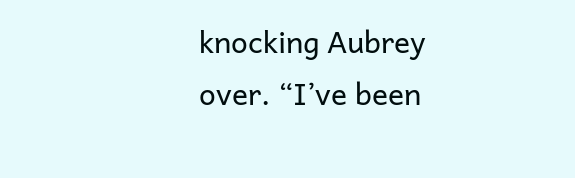knocking Aubrey over. “I’ve been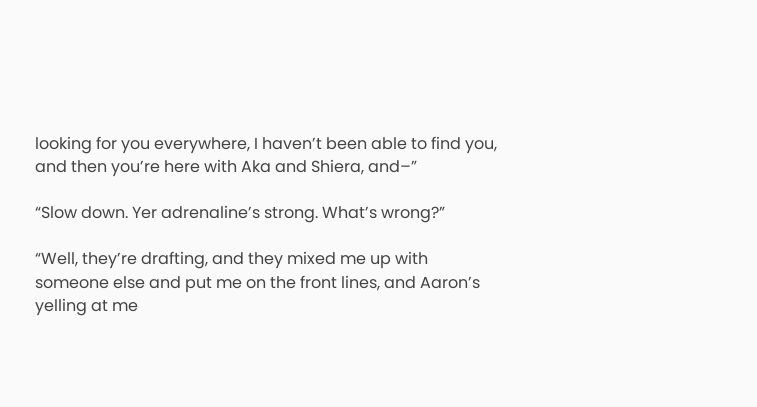looking for you everywhere, I haven’t been able to find you, and then you’re here with Aka and Shiera, and–”

“Slow down. Yer adrenaline’s strong. What’s wrong?”

“Well, they’re drafting, and they mixed me up with someone else and put me on the front lines, and Aaron’s yelling at me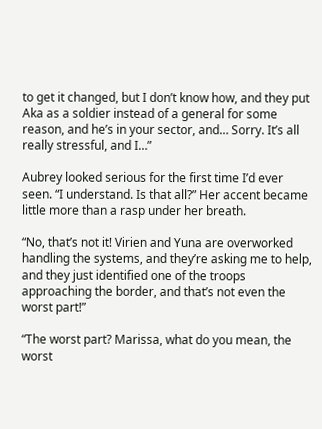to get it changed, but I don’t know how, and they put Aka as a soldier instead of a general for some reason, and he’s in your sector, and… Sorry. It’s all really stressful, and I…”

Aubrey looked serious for the first time I’d ever seen. “I understand. Is that all?” Her accent became little more than a rasp under her breath.

“No, that’s not it! Virien and Yuna are overworked handling the systems, and they’re asking me to help, and they just identified one of the troops approaching the border, and that’s not even the worst part!”

“The worst part? Marissa, what do you mean, the worst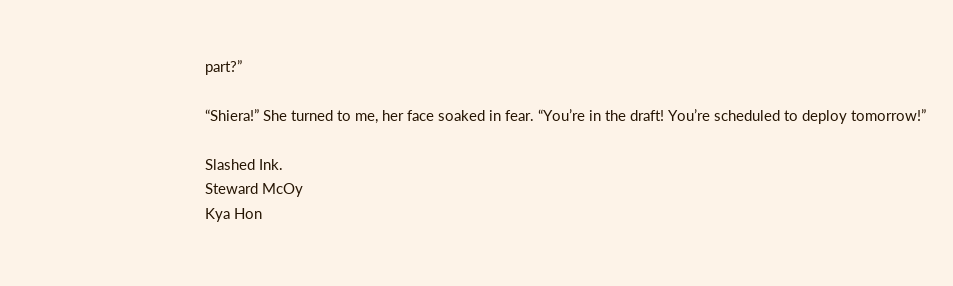part?”

“Shiera!” She turned to me, her face soaked in fear. “You’re in the draft! You’re scheduled to deploy tomorrow!”

Slashed Ink.
Steward McOy
Kya Hon